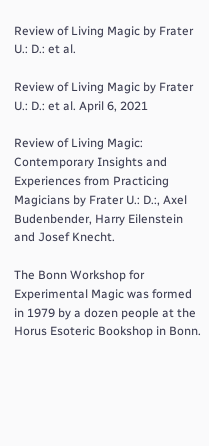Review of Living Magic by Frater U.: D.: et al.

Review of Living Magic by Frater U.: D.: et al. April 6, 2021

Review of Living Magic: Contemporary Insights and Experiences from Practicing Magicians by Frater U.: D.:, Axel Budenbender, Harry Eilenstein and Josef Knecht.

The Bonn Workshop for Experimental Magic was formed in 1979 by a dozen people at the Horus Esoteric Bookshop in Bonn.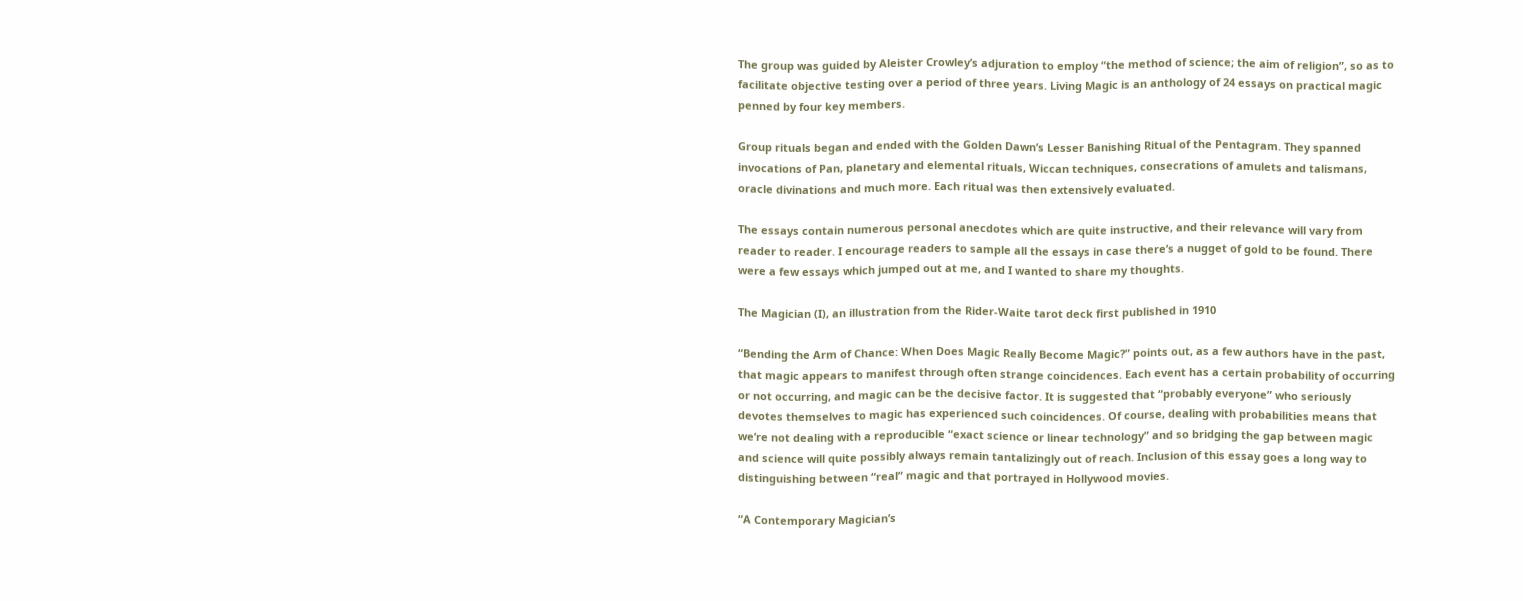The group was guided by Aleister Crowley’s adjuration to employ “the method of science; the aim of religion”, so as to facilitate objective testing over a period of three years. Living Magic is an anthology of 24 essays on practical magic penned by four key members.

Group rituals began and ended with the Golden Dawn’s Lesser Banishing Ritual of the Pentagram. They spanned invocations of Pan, planetary and elemental rituals, Wiccan techniques, consecrations of amulets and talismans, oracle divinations and much more. Each ritual was then extensively evaluated.

The essays contain numerous personal anecdotes which are quite instructive, and their relevance will vary from reader to reader. I encourage readers to sample all the essays in case there’s a nugget of gold to be found. There were a few essays which jumped out at me, and I wanted to share my thoughts.

The Magician (I), an illustration from the Rider-Waite tarot deck first published in 1910

“Bending the Arm of Chance: When Does Magic Really Become Magic?” points out, as a few authors have in the past, that magic appears to manifest through often strange coincidences. Each event has a certain probability of occurring or not occurring, and magic can be the decisive factor. It is suggested that “probably everyone” who seriously devotes themselves to magic has experienced such coincidences. Of course, dealing with probabilities means that we’re not dealing with a reproducible “exact science or linear technology” and so bridging the gap between magic and science will quite possibly always remain tantalizingly out of reach. Inclusion of this essay goes a long way to distinguishing between “real” magic and that portrayed in Hollywood movies.

“A Contemporary Magician’s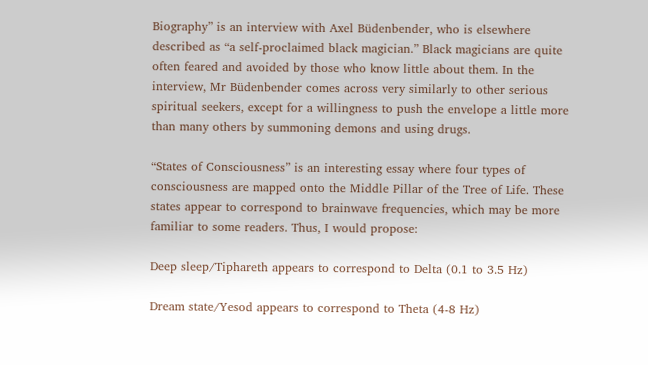Biography” is an interview with Axel Büdenbender, who is elsewhere described as “a self-proclaimed black magician.” Black magicians are quite often feared and avoided by those who know little about them. In the interview, Mr Büdenbender comes across very similarly to other serious spiritual seekers, except for a willingness to push the envelope a little more than many others by summoning demons and using drugs.

“States of Consciousness” is an interesting essay where four types of consciousness are mapped onto the Middle Pillar of the Tree of Life. These states appear to correspond to brainwave frequencies, which may be more familiar to some readers. Thus, I would propose:

Deep sleep/Tiphareth appears to correspond to Delta (0.1 to 3.5 Hz)

Dream state/Yesod appears to correspond to Theta (4-8 Hz)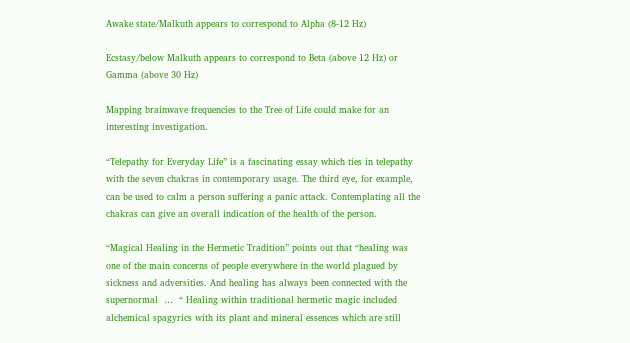Awake state/Malkuth appears to correspond to Alpha (8-12 Hz)

Ecstasy/below Malkuth appears to correspond to Beta (above 12 Hz) or Gamma (above 30 Hz)

Mapping brainwave frequencies to the Tree of Life could make for an interesting investigation.

“Telepathy for Everyday Life” is a fascinating essay which ties in telepathy with the seven chakras in contemporary usage. The third eye, for example, can be used to calm a person suffering a panic attack. Contemplating all the chakras can give an overall indication of the health of the person.

“Magical Healing in the Hermetic Tradition” points out that “healing was one of the main concerns of people everywhere in the world plagued by sickness and adversities. And healing has always been connected with the supernormal  …  “ Healing within traditional hermetic magic included alchemical spagyrics with its plant and mineral essences which are still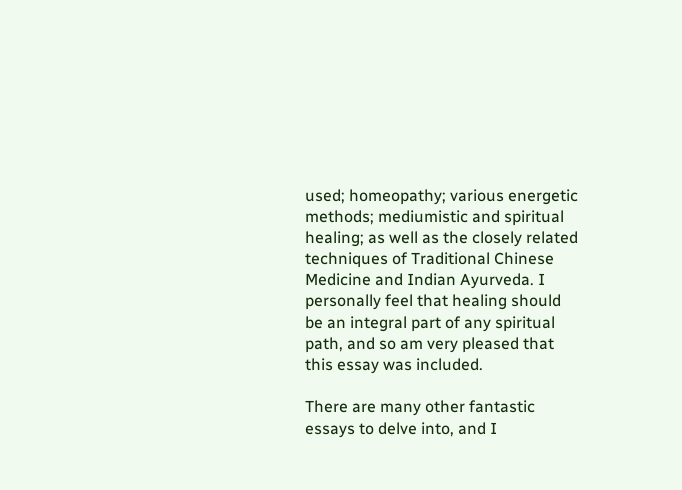used; homeopathy; various energetic methods; mediumistic and spiritual healing; as well as the closely related techniques of Traditional Chinese Medicine and Indian Ayurveda. I personally feel that healing should be an integral part of any spiritual path, and so am very pleased that this essay was included.

There are many other fantastic essays to delve into, and I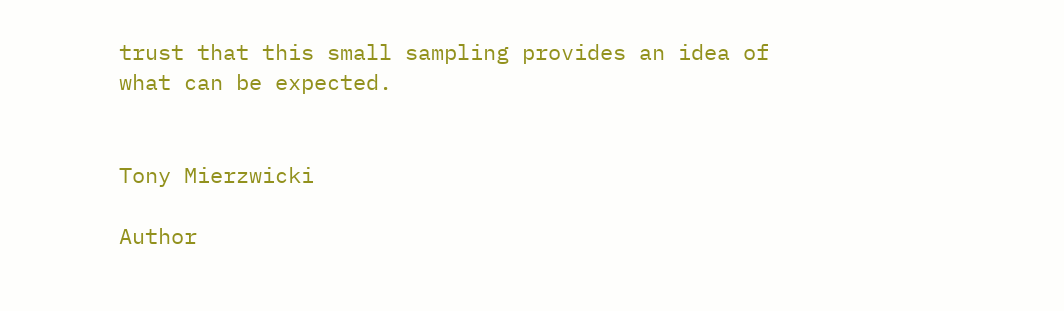trust that this small sampling provides an idea of what can be expected.


Tony Mierzwicki

Author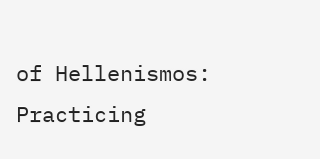of Hellenismos: Practicing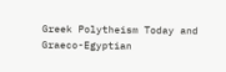Greek Polytheism Today and Graeco-Egyptian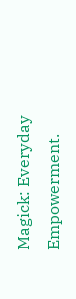Magick: Everyday Empowerment.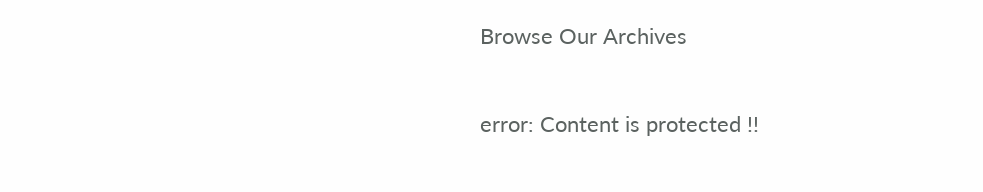Browse Our Archives

error: Content is protected !!